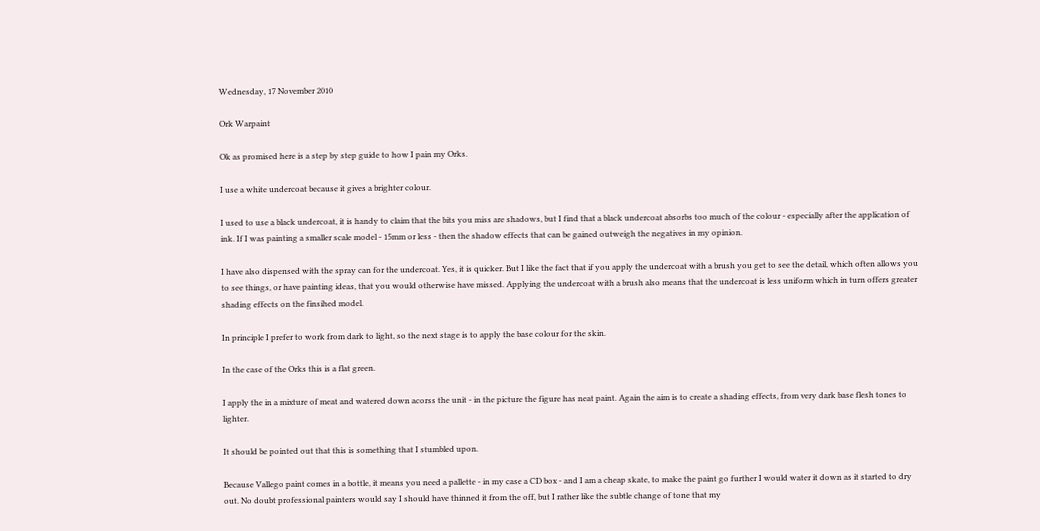Wednesday, 17 November 2010

Ork Warpaint

Ok as promised here is a step by step guide to how I pain my Orks.

I use a white undercoat because it gives a brighter colour.

I used to use a black undercoat, it is handy to claim that the bits you miss are shadows, but I find that a black undercoat absorbs too much of the colour - especially after the application of ink. If I was painting a smaller scale model - 15mm or less - then the shadow effects that can be gained outweigh the negatives in my opinion.

I have also dispensed with the spray can for the undercoat. Yes, it is quicker. But I like the fact that if you apply the undercoat with a brush you get to see the detail, which often allows you to see things, or have painting ideas, that you would otherwise have missed. Applying the undercoat with a brush also means that the undercoat is less uniform which in turn offers greater shading effects on the finsihed model.

In principle I prefer to work from dark to light, so the next stage is to apply the base colour for the skin.

In the case of the Orks this is a flat green.

I apply the in a mixture of meat and watered down acorss the unit - in the picture the figure has neat paint. Again the aim is to create a shading effects, from very dark base flesh tones to lighter.

It should be pointed out that this is something that I stumbled upon.

Because Vallego paint comes in a bottle, it means you need a pallette - in my case a CD box - and I am a cheap skate, to make the paint go further I would water it down as it started to dry out. No doubt professional painters would say I should have thinned it from the off, but I rather like the subtle change of tone that my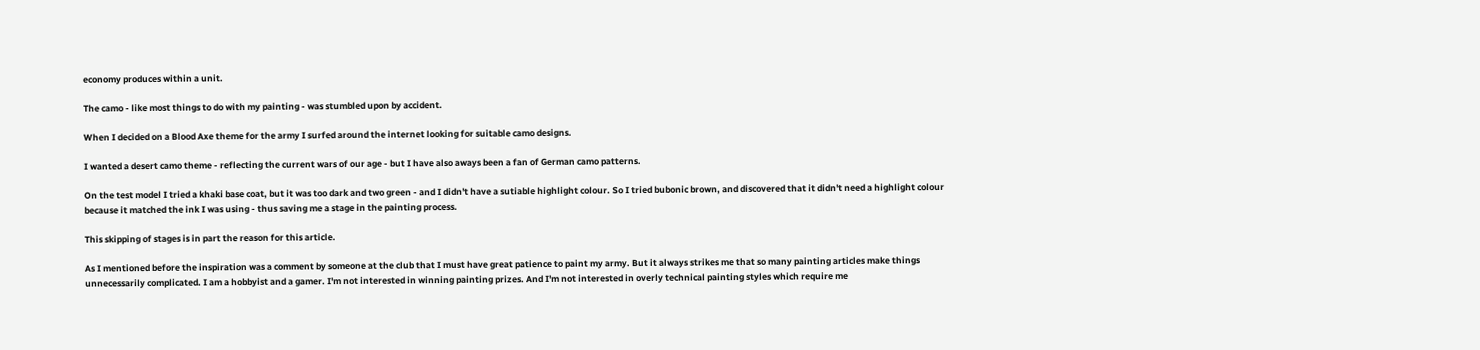economy produces within a unit.

The camo - like most things to do with my painting - was stumbled upon by accident.

When I decided on a Blood Axe theme for the army I surfed around the internet looking for suitable camo designs.

I wanted a desert camo theme - reflecting the current wars of our age - but I have also aways been a fan of German camo patterns.

On the test model I tried a khaki base coat, but it was too dark and two green - and I didn't have a sutiable highlight colour. So I tried bubonic brown, and discovered that it didn't need a highlight colour because it matched the ink I was using - thus saving me a stage in the painting process.

This skipping of stages is in part the reason for this article.

As I mentioned before the inspiration was a comment by someone at the club that I must have great patience to paint my army. But it always strikes me that so many painting articles make things unnecessarily complicated. I am a hobbyist and a gamer. I'm not interested in winning painting prizes. And I'm not interested in overly technical painting styles which require me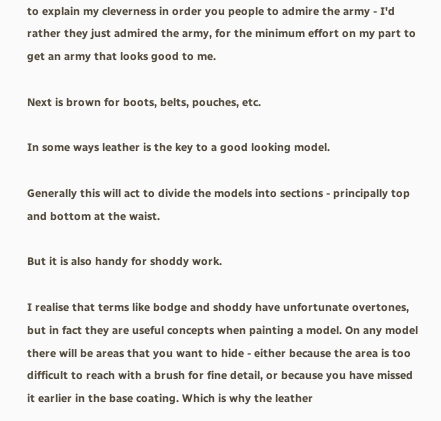to explain my cleverness in order you people to admire the army - I'd rather they just admired the army, for the minimum effort on my part to get an army that looks good to me.

Next is brown for boots, belts, pouches, etc.

In some ways leather is the key to a good looking model.

Generally this will act to divide the models into sections - principally top and bottom at the waist.

But it is also handy for shoddy work.

I realise that terms like bodge and shoddy have unfortunate overtones, but in fact they are useful concepts when painting a model. On any model there will be areas that you want to hide - either because the area is too difficult to reach with a brush for fine detail, or because you have missed it earlier in the base coating. Which is why the leather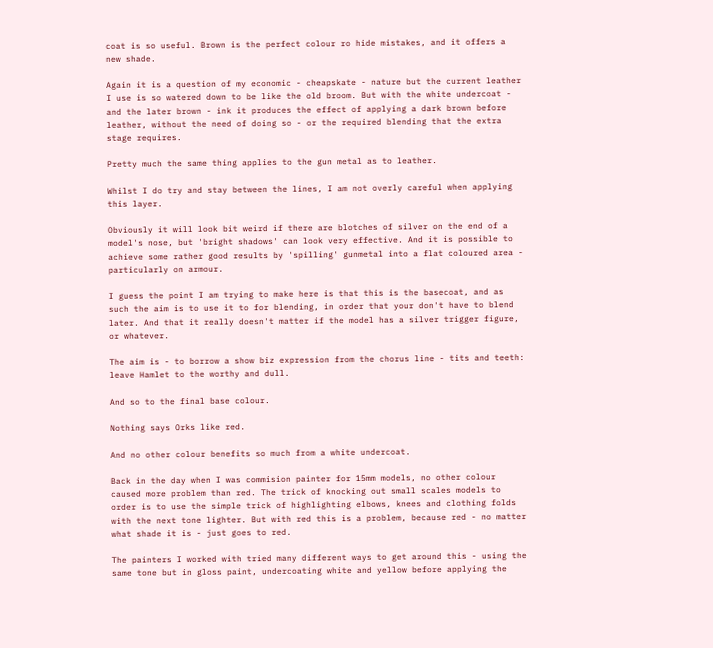coat is so useful. Brown is the perfect colour ro hide mistakes, and it offers a new shade.

Again it is a question of my economic - cheapskate - nature but the current leather I use is so watered down to be like the old broom. But with the white undercoat - and the later brown - ink it produces the effect of applying a dark brown before leather, without the need of doing so - or the required blending that the extra stage requires.

Pretty much the same thing applies to the gun metal as to leather.

Whilst I do try and stay between the lines, I am not overly careful when applying this layer.

Obviously it will look bit weird if there are blotches of silver on the end of a model's nose, but 'bright shadows' can look very effective. And it is possible to achieve some rather good results by 'spilling' gunmetal into a flat coloured area - particularly on armour.

I guess the point I am trying to make here is that this is the basecoat, and as such the aim is to use it to for blending, in order that your don't have to blend later. And that it really doesn't matter if the model has a silver trigger figure, or whatever.

The aim is - to borrow a show biz expression from the chorus line - tits and teeth: leave Hamlet to the worthy and dull.

And so to the final base colour.

Nothing says Orks like red.

And no other colour benefits so much from a white undercoat.

Back in the day when I was commision painter for 15mm models, no other colour caused more problem than red. The trick of knocking out small scales models to order is to use the simple trick of highlighting elbows, knees and clothing folds with the next tone lighter. But with red this is a problem, because red - no matter what shade it is - just goes to red.

The painters I worked with tried many different ways to get around this - using the same tone but in gloss paint, undercoating white and yellow before applying the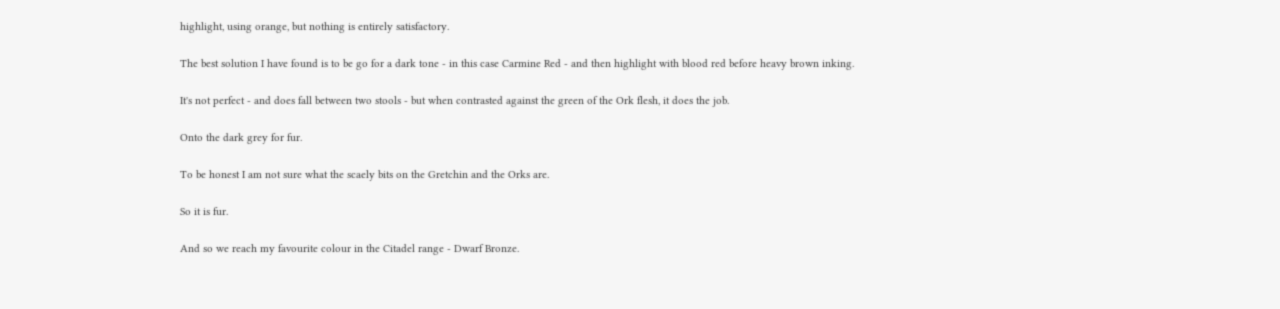highlight, using orange, but nothing is entirely satisfactory.

The best solution I have found is to be go for a dark tone - in this case Carmine Red - and then highlight with blood red before heavy brown inking.

It's not perfect - and does fall between two stools - but when contrasted against the green of the Ork flesh, it does the job.

Onto the dark grey for fur.

To be honest I am not sure what the scaely bits on the Gretchin and the Orks are.

So it is fur.

And so we reach my favourite colour in the Citadel range - Dwarf Bronze.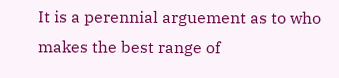It is a perennial arguement as to who makes the best range of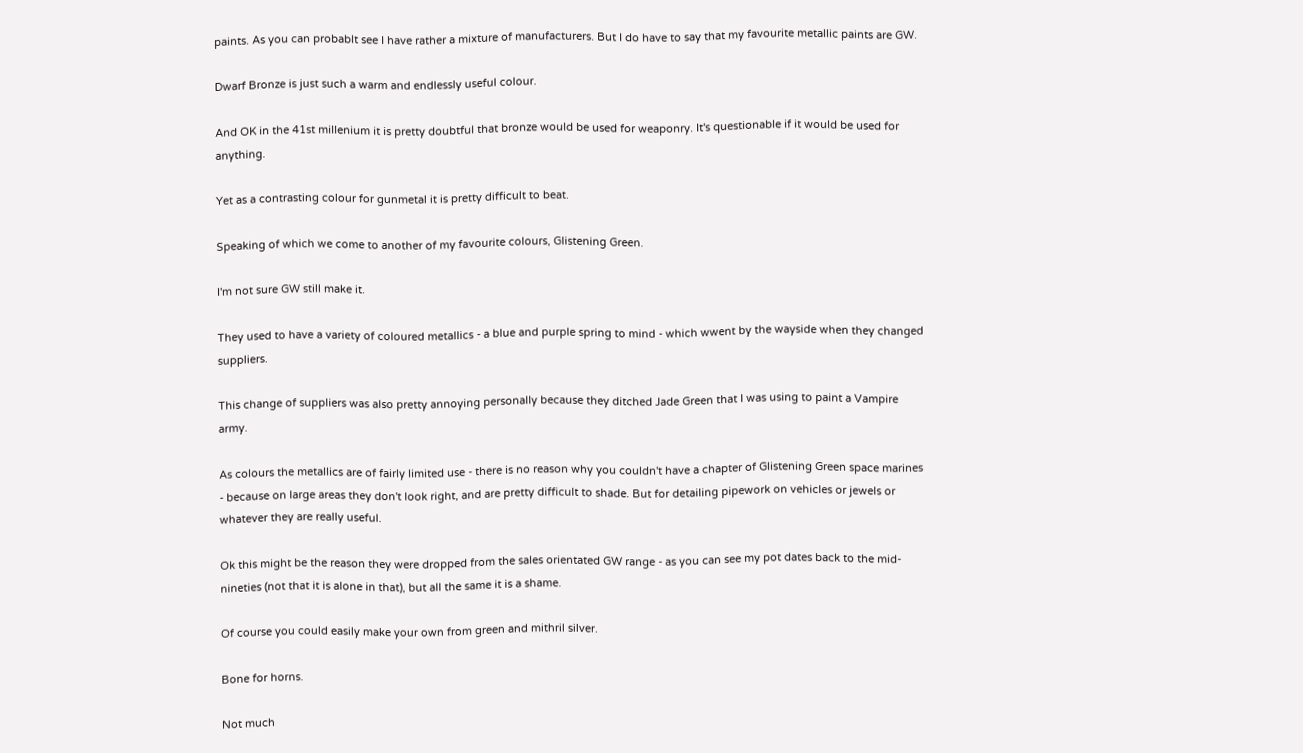paints. As you can probablt see I have rather a mixture of manufacturers. But I do have to say that my favourite metallic paints are GW.

Dwarf Bronze is just such a warm and endlessly useful colour.

And OK in the 41st millenium it is pretty doubtful that bronze would be used for weaponry. It's questionable if it would be used for anything.

Yet as a contrasting colour for gunmetal it is pretty difficult to beat.

Speaking of which we come to another of my favourite colours, Glistening Green.

I'm not sure GW still make it.

They used to have a variety of coloured metallics - a blue and purple spring to mind - which wwent by the wayside when they changed suppliers.

This change of suppliers was also pretty annoying personally because they ditched Jade Green that I was using to paint a Vampire army.

As colours the metallics are of fairly limited use - there is no reason why you couldn't have a chapter of Glistening Green space marines - because on large areas they don't look right, and are pretty difficult to shade. But for detailing pipework on vehicles or jewels or whatever they are really useful.

Ok this might be the reason they were dropped from the sales orientated GW range - as you can see my pot dates back to the mid-nineties (not that it is alone in that), but all the same it is a shame.

Of course you could easily make your own from green and mithril silver.

Bone for horns.

Not much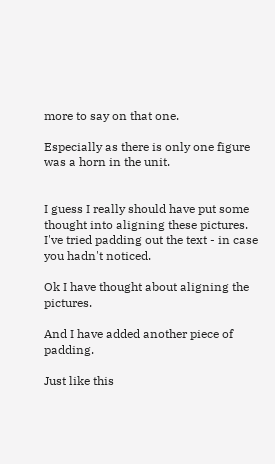more to say on that one.

Especially as there is only one figure was a horn in the unit.


I guess I really should have put some thought into aligning these pictures. I've tried padding out the text - in case you hadn't noticed.

Ok I have thought about aligning the pictures.

And I have added another piece of padding.

Just like this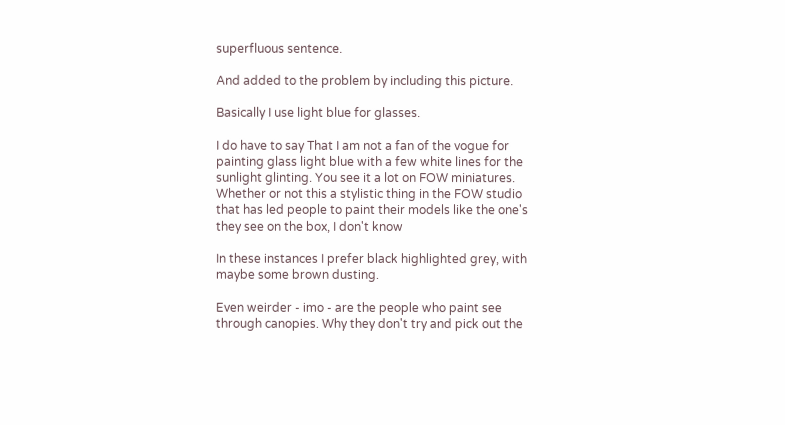superfluous sentence.

And added to the problem by including this picture.

Basically I use light blue for glasses.

I do have to say That I am not a fan of the vogue for painting glass light blue with a few white lines for the sunlight glinting. You see it a lot on FOW miniatures. Whether or not this a stylistic thing in the FOW studio that has led people to paint their models like the one's they see on the box, I don't know

In these instances I prefer black highlighted grey, with maybe some brown dusting.

Even weirder - imo - are the people who paint see through canopies. Why they don't try and pick out the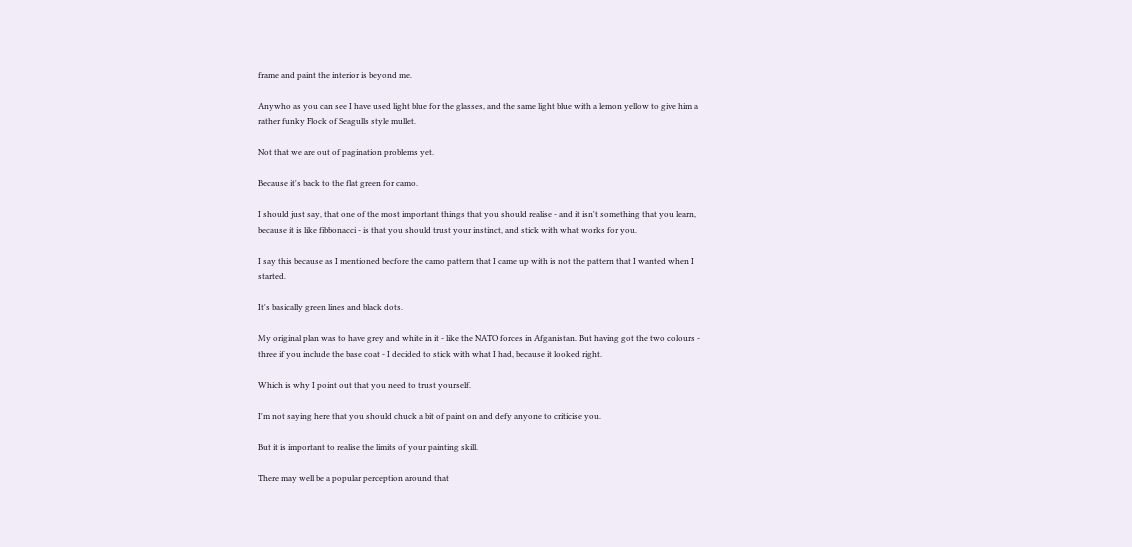frame and paint the interior is beyond me.

Anywho as you can see I have used light blue for the glasses, and the same light blue with a lemon yellow to give him a rather funky Flock of Seagulls style mullet.

Not that we are out of pagination problems yet.

Because it's back to the flat green for camo.

I should just say, that one of the most important things that you should realise - and it isn't something that you learn, because it is like fibbonacci - is that you should trust your instinct, and stick with what works for you.

I say this because as I mentioned becfore the camo pattern that I came up with is not the pattern that I wanted when I started.

It's basically green lines and black dots.

My original plan was to have grey and white in it - like the NATO forces in Afganistan. But having got the two colours - three if you include the base coat - I decided to stick with what I had, because it looked right.

Which is why I point out that you need to trust yourself.

I'm not saying here that you should chuck a bit of paint on and defy anyone to criticise you.

But it is important to realise the limits of your painting skill.

There may well be a popular perception around that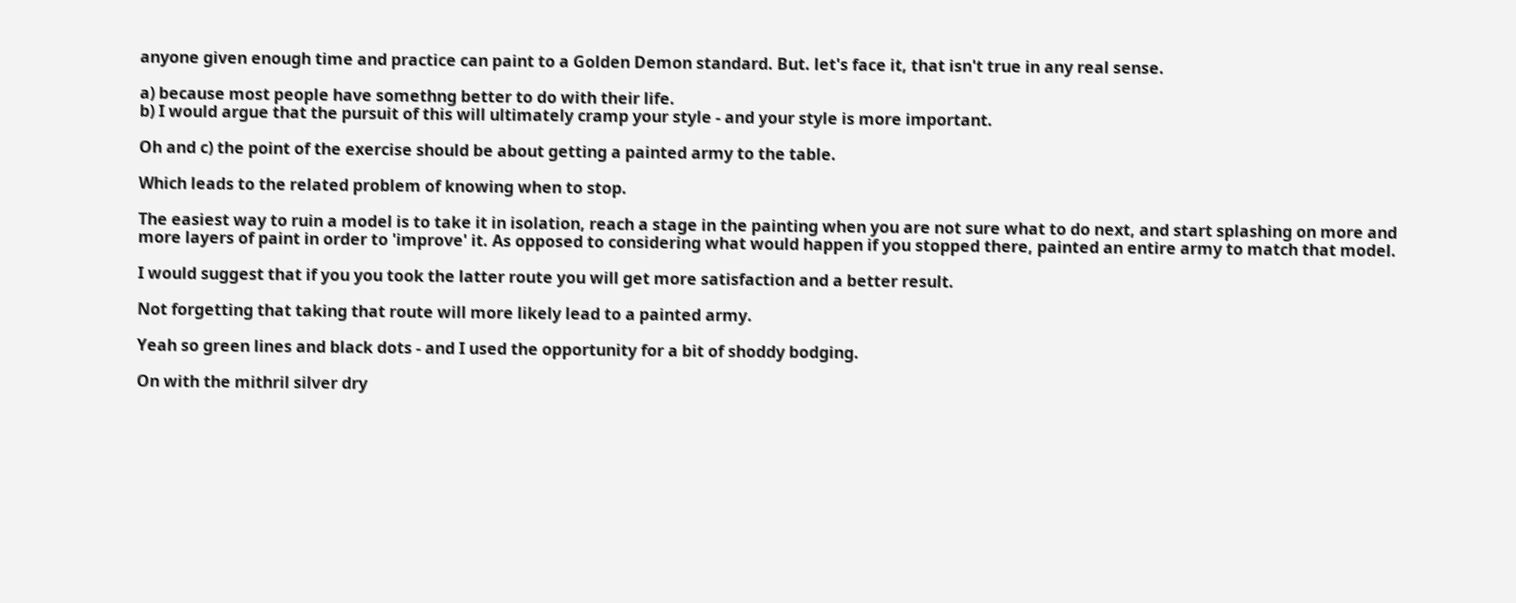anyone given enough time and practice can paint to a Golden Demon standard. But. let's face it, that isn't true in any real sense.

a) because most people have somethng better to do with their life.
b) I would argue that the pursuit of this will ultimately cramp your style - and your style is more important.

Oh and c) the point of the exercise should be about getting a painted army to the table.

Which leads to the related problem of knowing when to stop.

The easiest way to ruin a model is to take it in isolation, reach a stage in the painting when you are not sure what to do next, and start splashing on more and more layers of paint in order to 'improve' it. As opposed to considering what would happen if you stopped there, painted an entire army to match that model.

I would suggest that if you you took the latter route you will get more satisfaction and a better result.

Not forgetting that taking that route will more likely lead to a painted army.

Yeah so green lines and black dots - and I used the opportunity for a bit of shoddy bodging.

On with the mithril silver dry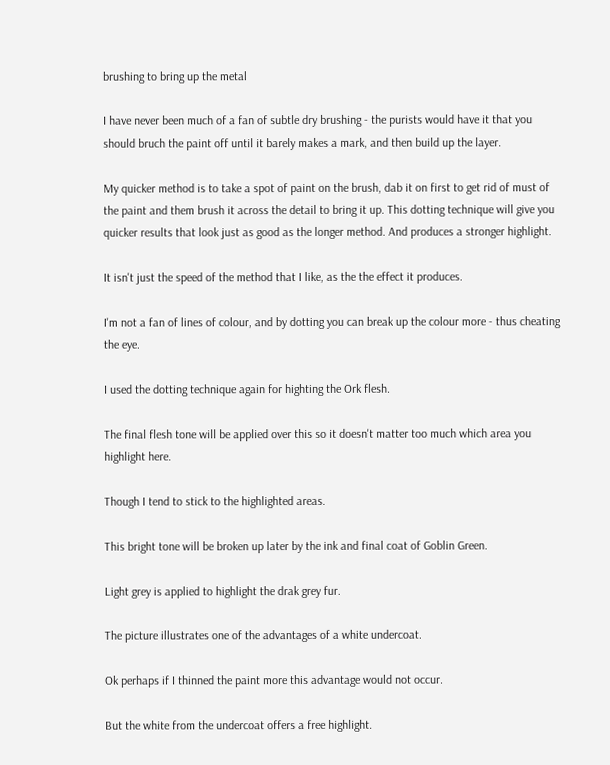brushing to bring up the metal

I have never been much of a fan of subtle dry brushing - the purists would have it that you should bruch the paint off until it barely makes a mark, and then build up the layer.

My quicker method is to take a spot of paint on the brush, dab it on first to get rid of must of the paint and them brush it across the detail to bring it up. This dotting technique will give you quicker results that look just as good as the longer method. And produces a stronger highlight.

It isn't just the speed of the method that I like, as the the effect it produces.

I'm not a fan of lines of colour, and by dotting you can break up the colour more - thus cheating the eye.

I used the dotting technique again for highting the Ork flesh.

The final flesh tone will be applied over this so it doesn't matter too much which area you highlight here.

Though I tend to stick to the highlighted areas.

This bright tone will be broken up later by the ink and final coat of Goblin Green.

Light grey is applied to highlight the drak grey fur.

The picture illustrates one of the advantages of a white undercoat.

Ok perhaps if I thinned the paint more this advantage would not occur.

But the white from the undercoat offers a free highlight.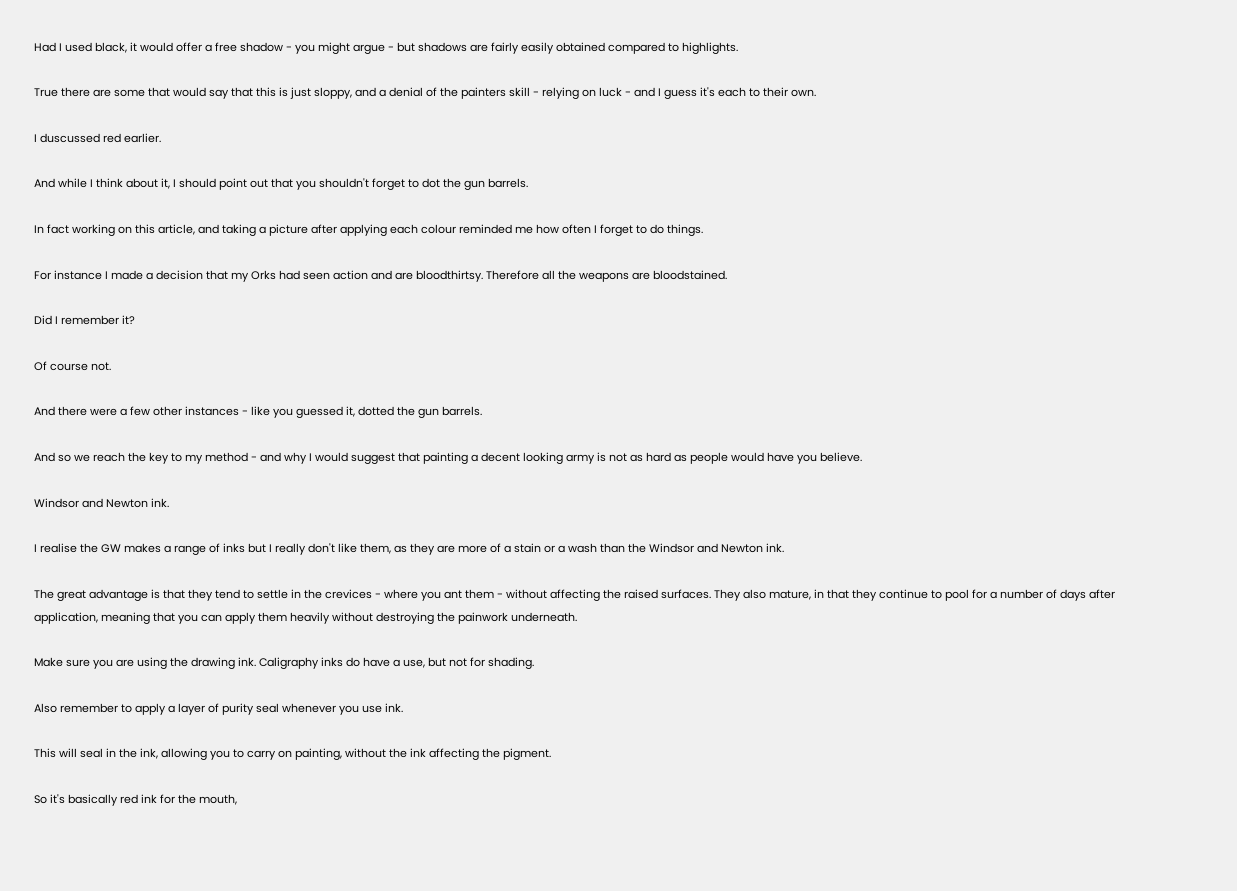Had I used black, it would offer a free shadow - you might argue - but shadows are fairly easily obtained compared to highlights.

True there are some that would say that this is just sloppy, and a denial of the painters skill - relying on luck - and I guess it's each to their own.

I duscussed red earlier.

And while I think about it, I should point out that you shouldn't forget to dot the gun barrels.

In fact working on this article, and taking a picture after applying each colour reminded me how often I forget to do things.

For instance I made a decision that my Orks had seen action and are bloodthirtsy. Therefore all the weapons are bloodstained.

Did I remember it?

Of course not.

And there were a few other instances - like you guessed it, dotted the gun barrels.

And so we reach the key to my method - and why I would suggest that painting a decent looking army is not as hard as people would have you believe.

Windsor and Newton ink.

I realise the GW makes a range of inks but I really don't like them, as they are more of a stain or a wash than the Windsor and Newton ink.

The great advantage is that they tend to settle in the crevices - where you ant them - without affecting the raised surfaces. They also mature, in that they continue to pool for a number of days after application, meaning that you can apply them heavily without destroying the painwork underneath.

Make sure you are using the drawing ink. Caligraphy inks do have a use, but not for shading.

Also remember to apply a layer of purity seal whenever you use ink.

This will seal in the ink, allowing you to carry on painting, without the ink affecting the pigment.

So it's basically red ink for the mouth,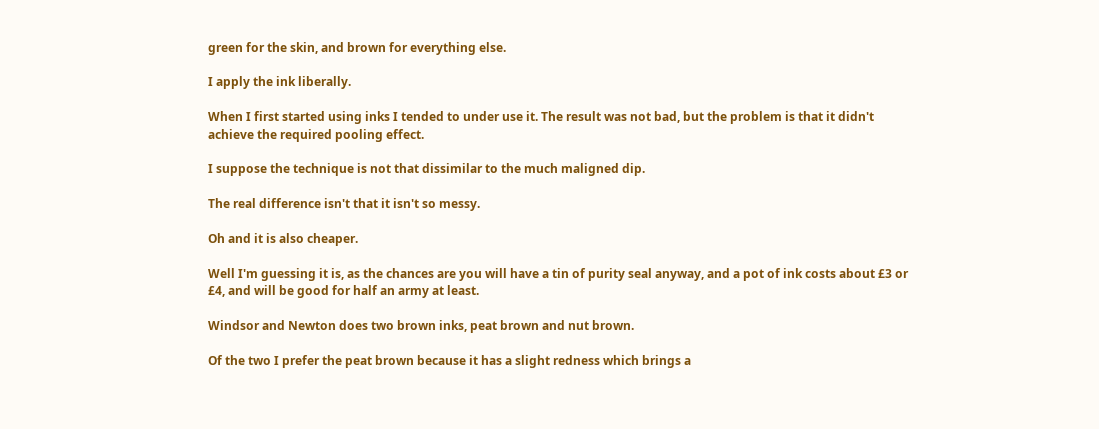green for the skin, and brown for everything else.

I apply the ink liberally.

When I first started using inks I tended to under use it. The result was not bad, but the problem is that it didn't achieve the required pooling effect.

I suppose the technique is not that dissimilar to the much maligned dip.

The real difference isn't that it isn't so messy.

Oh and it is also cheaper.

Well I'm guessing it is, as the chances are you will have a tin of purity seal anyway, and a pot of ink costs about £3 or £4, and will be good for half an army at least.

Windsor and Newton does two brown inks, peat brown and nut brown.

Of the two I prefer the peat brown because it has a slight redness which brings a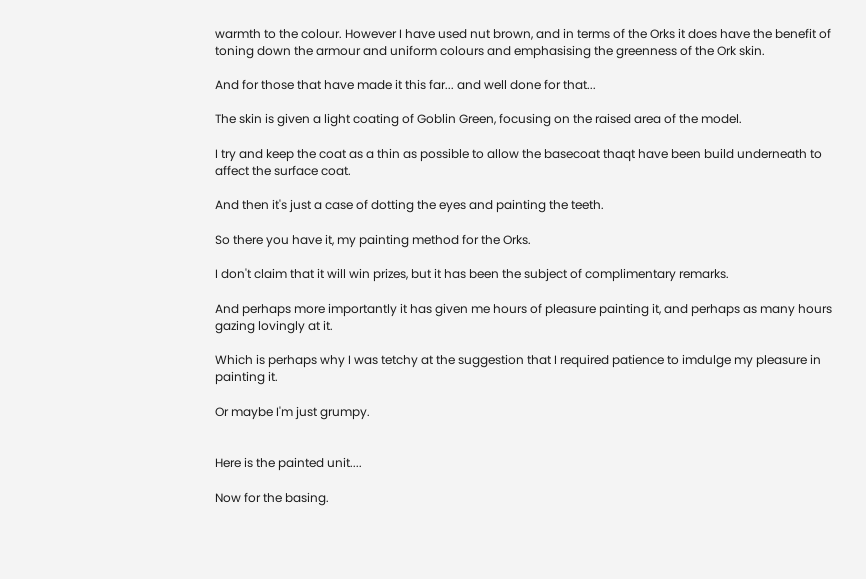warmth to the colour. However I have used nut brown, and in terms of the Orks it does have the benefit of toning down the armour and uniform colours and emphasising the greenness of the Ork skin.

And for those that have made it this far... and well done for that...

The skin is given a light coating of Goblin Green, focusing on the raised area of the model.

I try and keep the coat as a thin as possible to allow the basecoat thaqt have been build underneath to affect the surface coat.

And then it's just a case of dotting the eyes and painting the teeth.

So there you have it, my painting method for the Orks.

I don't claim that it will win prizes, but it has been the subject of complimentary remarks.

And perhaps more importantly it has given me hours of pleasure painting it, and perhaps as many hours gazing lovingly at it.

Which is perhaps why I was tetchy at the suggestion that I required patience to imdulge my pleasure in painting it.

Or maybe I'm just grumpy.


Here is the painted unit....

Now for the basing.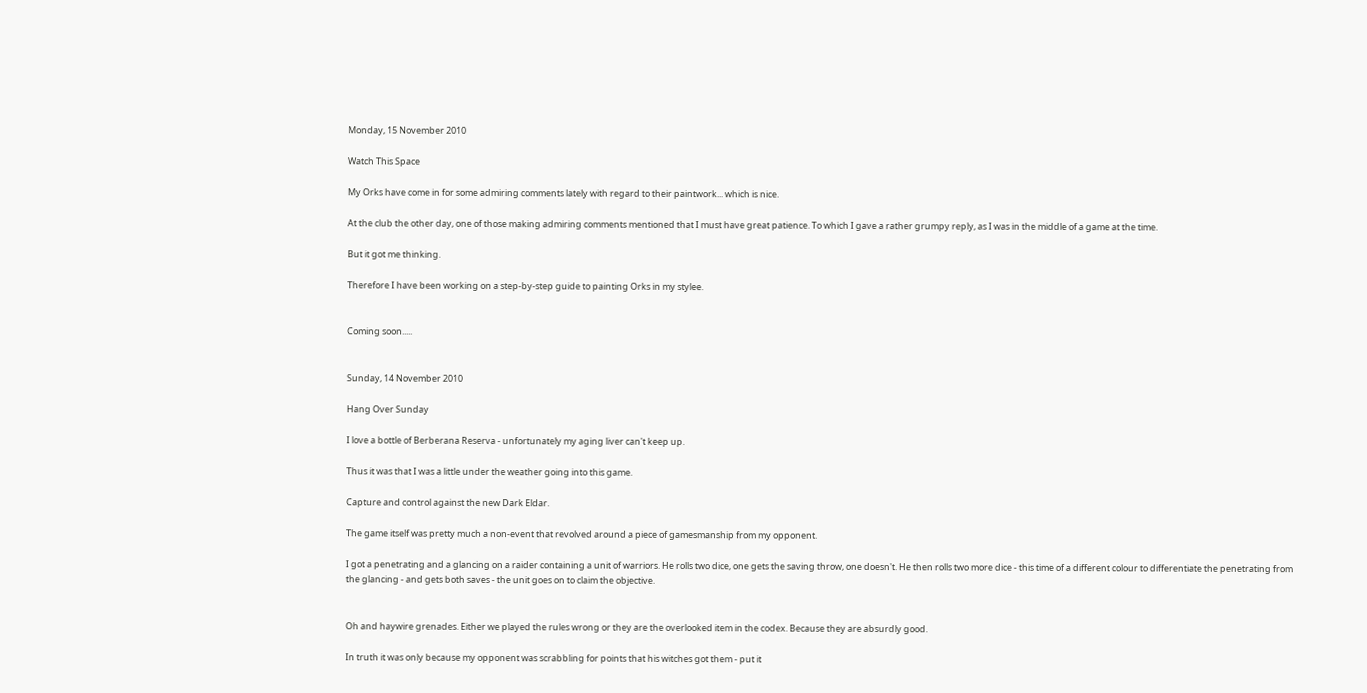Monday, 15 November 2010

Watch This Space

My Orks have come in for some admiring comments lately with regard to their paintwork... which is nice.

At the club the other day, one of those making admiring comments mentioned that I must have great patience. To which I gave a rather grumpy reply, as I was in the middle of a game at the time.

But it got me thinking.

Therefore I have been working on a step-by-step guide to painting Orks in my stylee.


Coming soon.....


Sunday, 14 November 2010

Hang Over Sunday

I love a bottle of Berberana Reserva - unfortunately my aging liver can't keep up.

Thus it was that I was a little under the weather going into this game.

Capture and control against the new Dark Eldar.

The game itself was pretty much a non-event that revolved around a piece of gamesmanship from my opponent.

I got a penetrating and a glancing on a raider containing a unit of warriors. He rolls two dice, one gets the saving throw, one doesn't. He then rolls two more dice - this time of a different colour to differentiate the penetrating from the glancing - and gets both saves - the unit goes on to claim the objective.


Oh and haywire grenades. Either we played the rules wrong or they are the overlooked item in the codex. Because they are absurdly good.

In truth it was only because my opponent was scrabbling for points that his witches got them - put it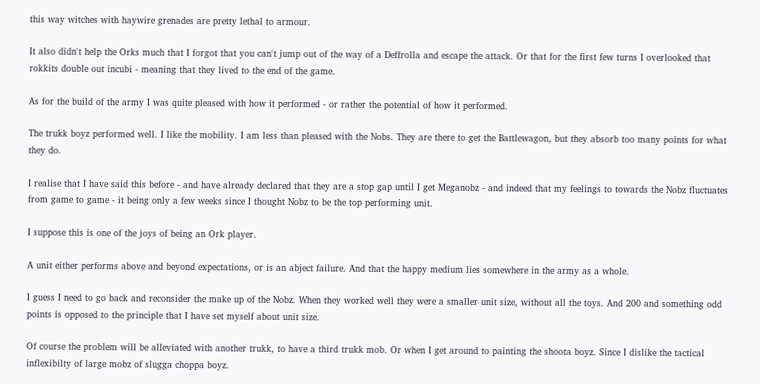this way witches with haywire grenades are pretty lethal to armour.

It also didn't help the Orks much that I forgot that you can't jump out of the way of a Deffrolla and escape the attack. Or that for the first few turns I overlooked that rokkits double out incubi - meaning that they lived to the end of the game.

As for the build of the army I was quite pleased with how it performed - or rather the potential of how it performed.

The trukk boyz performed well. I like the mobility. I am less than pleased with the Nobs. They are there to get the Battlewagon, but they absorb too many points for what they do.

I realise that I have said this before - and have already declared that they are a stop gap until I get Meganobz - and indeed that my feelings to towards the Nobz fluctuates from game to game - it being only a few weeks since I thought Nobz to be the top performing unit.

I suppose this is one of the joys of being an Ork player.

A unit either performs above and beyond expectations, or is an abject failure. And that the happy medium lies somewhere in the army as a whole.

I guess I need to go back and reconsider the make up of the Nobz. When they worked well they were a smaller unit size, without all the toys. And 200 and something odd points is opposed to the principle that I have set myself about unit size.

Of course the problem will be alleviated with another trukk, to have a third trukk mob. Or when I get around to painting the shoota boyz. Since I dislike the tactical inflexibilty of large mobz of slugga choppa boyz.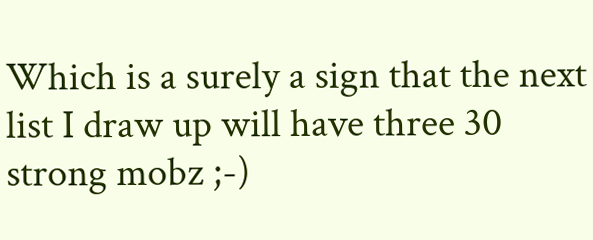Which is a surely a sign that the next list I draw up will have three 30 strong mobz ;-)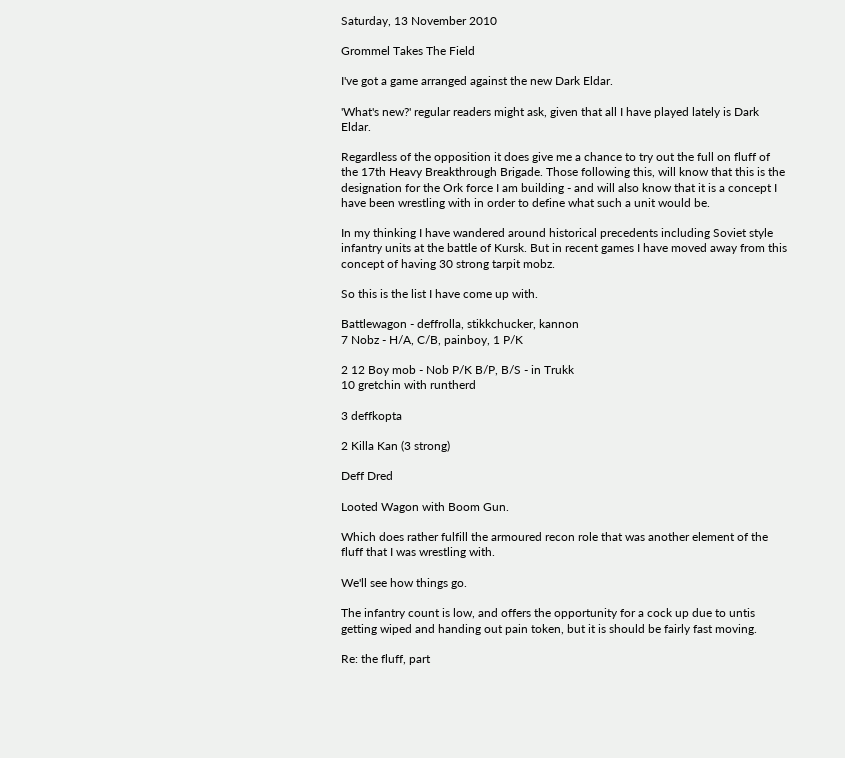Saturday, 13 November 2010

Grommel Takes The Field

I've got a game arranged against the new Dark Eldar.

'What's new?' regular readers might ask, given that all I have played lately is Dark Eldar.

Regardless of the opposition it does give me a chance to try out the full on fluff of the 17th Heavy Breakthrough Brigade. Those following this, will know that this is the designation for the Ork force I am building - and will also know that it is a concept I have been wrestling with in order to define what such a unit would be.

In my thinking I have wandered around historical precedents including Soviet style infantry units at the battle of Kursk. But in recent games I have moved away from this concept of having 30 strong tarpit mobz.

So this is the list I have come up with.

Battlewagon - deffrolla, stikkchucker, kannon
7 Nobz - H/A, C/B, painboy, 1 P/K

2 12 Boy mob - Nob P/K B/P, B/S - in Trukk
10 gretchin with runtherd

3 deffkopta

2 Killa Kan (3 strong)

Deff Dred

Looted Wagon with Boom Gun.

Which does rather fulfill the armoured recon role that was another element of the fluff that I was wrestling with.

We'll see how things go.

The infantry count is low, and offers the opportunity for a cock up due to untis getting wiped and handing out pain token, but it is should be fairly fast moving.

Re: the fluff, part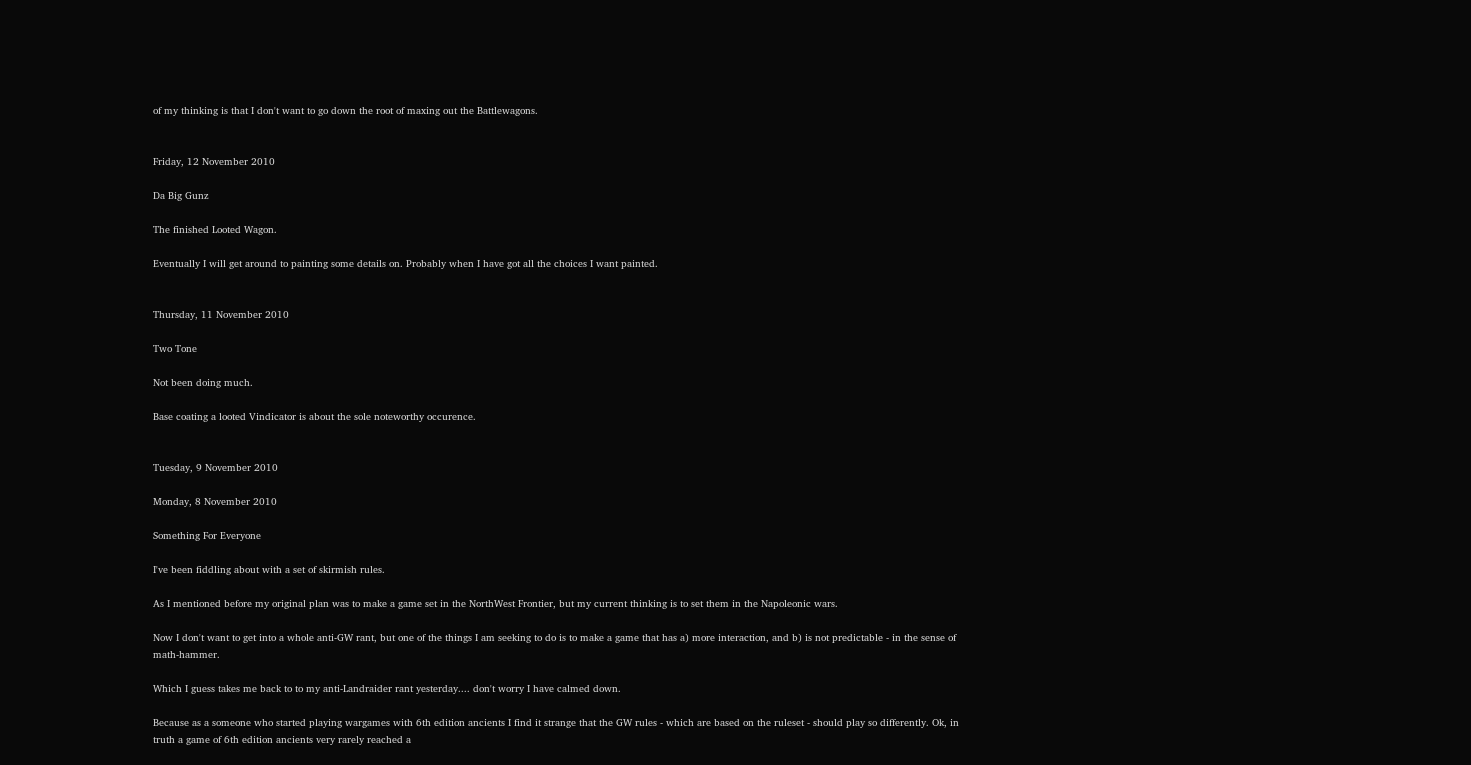of my thinking is that I don't want to go down the root of maxing out the Battlewagons.


Friday, 12 November 2010

Da Big Gunz

The finished Looted Wagon.

Eventually I will get around to painting some details on. Probably when I have got all the choices I want painted.


Thursday, 11 November 2010

Two Tone

Not been doing much.

Base coating a looted Vindicator is about the sole noteworthy occurence.


Tuesday, 9 November 2010

Monday, 8 November 2010

Something For Everyone

I've been fiddling about with a set of skirmish rules.

As I mentioned before my original plan was to make a game set in the NorthWest Frontier, but my current thinking is to set them in the Napoleonic wars.

Now I don't want to get into a whole anti-GW rant, but one of the things I am seeking to do is to make a game that has a) more interaction, and b) is not predictable - in the sense of math-hammer.

Which I guess takes me back to to my anti-Landraider rant yesterday.... don't worry I have calmed down.

Because as a someone who started playing wargames with 6th edition ancients I find it strange that the GW rules - which are based on the ruleset - should play so differently. Ok, in truth a game of 6th edition ancients very rarely reached a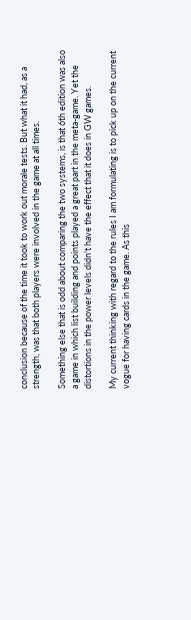conclusion because of the time it took to work out morale tests. But what it had, as a strength, was that both players were involved in the game at all times.

Something else that is odd about comparing the two systems, is that 6th edition was also a game in which list building and points played a great part in the meta-game. Yet the distortions in the power levels didn't have the effect that it does in GW games.

My current thinking with regard to the rules I am formulating is to pick up on the current vogue for having cards in the game. As this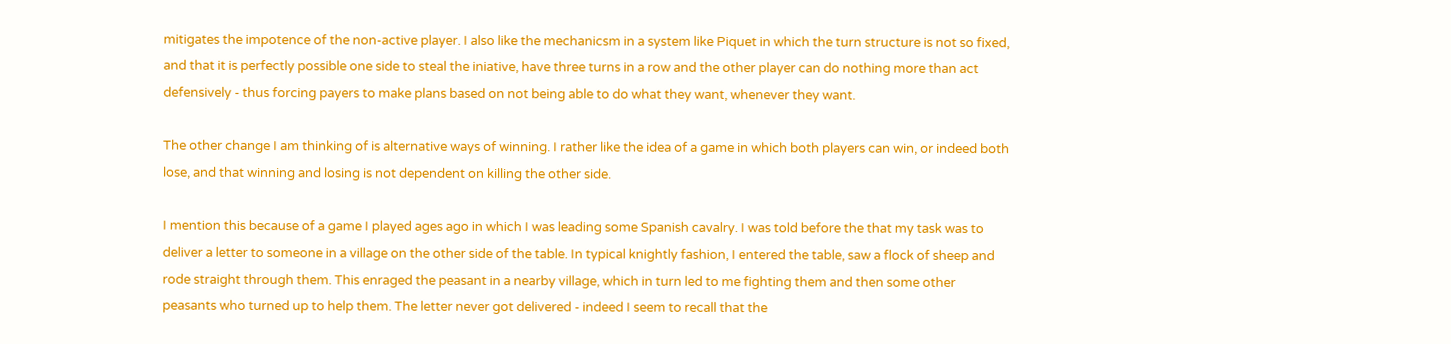mitigates the impotence of the non-active player. I also like the mechanicsm in a system like Piquet in which the turn structure is not so fixed, and that it is perfectly possible one side to steal the iniative, have three turns in a row and the other player can do nothing more than act defensively - thus forcing payers to make plans based on not being able to do what they want, whenever they want.

The other change I am thinking of is alternative ways of winning. I rather like the idea of a game in which both players can win, or indeed both lose, and that winning and losing is not dependent on killing the other side.

I mention this because of a game I played ages ago in which I was leading some Spanish cavalry. I was told before the that my task was to deliver a letter to someone in a village on the other side of the table. In typical knightly fashion, I entered the table, saw a flock of sheep and rode straight through them. This enraged the peasant in a nearby village, which in turn led to me fighting them and then some other peasants who turned up to help them. The letter never got delivered - indeed I seem to recall that the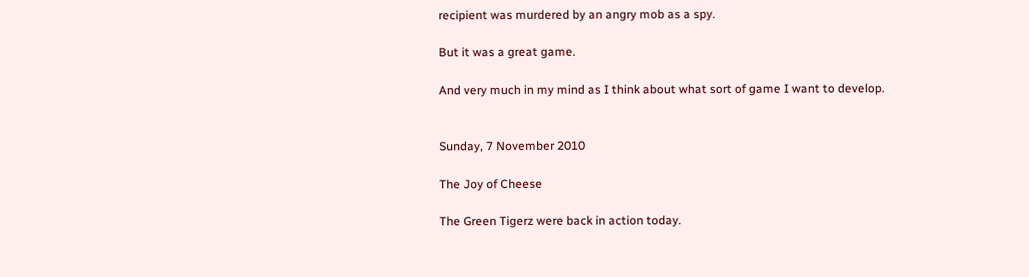recipient was murdered by an angry mob as a spy.

But it was a great game.

And very much in my mind as I think about what sort of game I want to develop.


Sunday, 7 November 2010

The Joy of Cheese

The Green Tigerz were back in action today.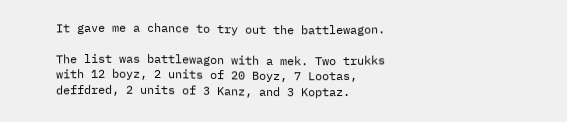It gave me a chance to try out the battlewagon.

The list was battlewagon with a mek. Two trukks with 12 boyz, 2 units of 20 Boyz, 7 Lootas, deffdred, 2 units of 3 Kanz, and 3 Koptaz.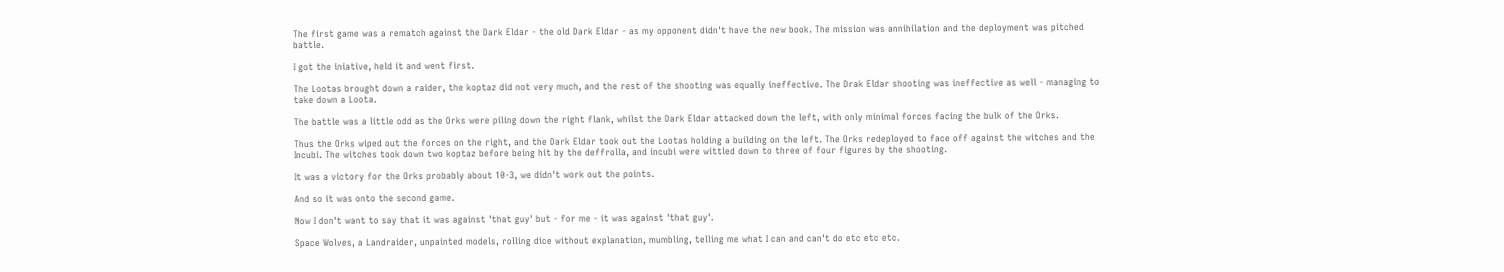The first game was a rematch against the Dark Eldar - the old Dark Eldar - as my opponent didn't have the new book. The mission was annihilation and the deployment was pitched battle.

I got the iniative, held it and went first.

The Lootas brought down a raider, the koptaz did not very much, and the rest of the shooting was equally ineffective. The Drak Eldar shooting was ineffective as well - managing to take down a Loota.

The battle was a little odd as the Orks were piling down the right flank, whilst the Dark Eldar attacked down the left, with only minimal forces facing the bulk of the Orks.

Thus the Orks wiped out the forces on the right, and the Dark Eldar took out the Lootas holding a building on the left. The Orks redeployed to face off against the witches and the Incubi. The witches took down two koptaz before being hit by the deffrolla, and incubi were wittled down to three of four figures by the shooting.

It was a victory for the Orks probably about 10-3, we didn't work out the points.

And so it was onto the second game.

Now I don't want to say that it was against 'that guy' but - for me - it was against 'that guy'.

Space Wolves, a Landraider, unpainted models, rolling dice without explanation, mumbling, telling me what I can and can't do etc etc etc.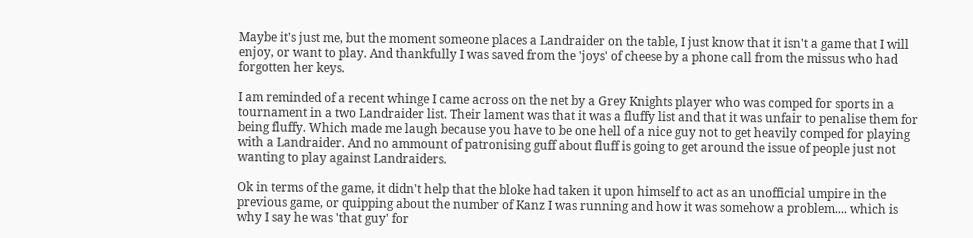Maybe it's just me, but the moment someone places a Landraider on the table, I just know that it isn't a game that I will enjoy, or want to play. And thankfully I was saved from the 'joys' of cheese by a phone call from the missus who had forgotten her keys.

I am reminded of a recent whinge I came across on the net by a Grey Knights player who was comped for sports in a tournament in a two Landraider list. Their lament was that it was a fluffy list and that it was unfair to penalise them for being fluffy. Which made me laugh because you have to be one hell of a nice guy not to get heavily comped for playing with a Landraider. And no ammount of patronising guff about fluff is going to get around the issue of people just not wanting to play against Landraiders.

Ok in terms of the game, it didn't help that the bloke had taken it upon himself to act as an unofficial umpire in the previous game, or quipping about the number of Kanz I was running and how it was somehow a problem.... which is why I say he was 'that guy' for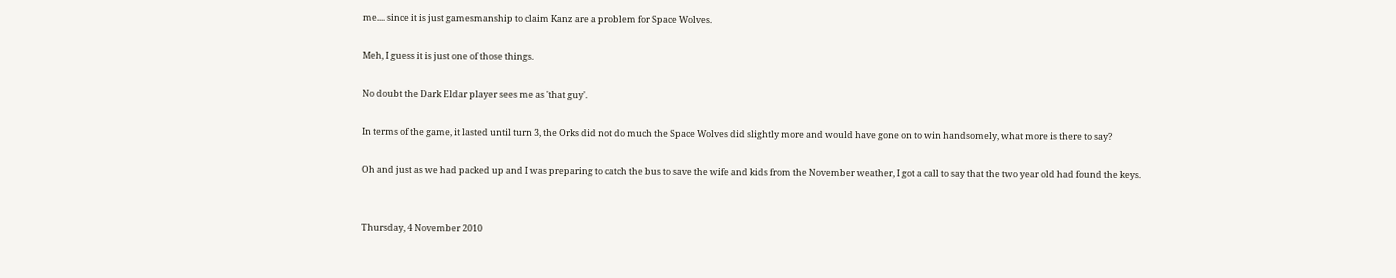me.... since it is just gamesmanship to claim Kanz are a problem for Space Wolves.

Meh, I guess it is just one of those things.

No doubt the Dark Eldar player sees me as 'that guy'.

In terms of the game, it lasted until turn 3, the Orks did not do much the Space Wolves did slightly more and would have gone on to win handsomely, what more is there to say?

Oh and just as we had packed up and I was preparing to catch the bus to save the wife and kids from the November weather, I got a call to say that the two year old had found the keys.


Thursday, 4 November 2010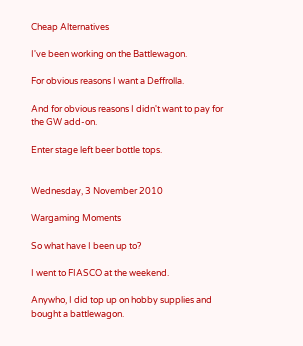Cheap Alternatives

I've been working on the Battlewagon.

For obvious reasons I want a Deffrolla.

And for obvious reasons I didn't want to pay for the GW add-on.

Enter stage left beer bottle tops.


Wednesday, 3 November 2010

Wargaming Moments

So what have I been up to?

I went to FIASCO at the weekend.

Anywho, I did top up on hobby supplies and bought a battlewagon.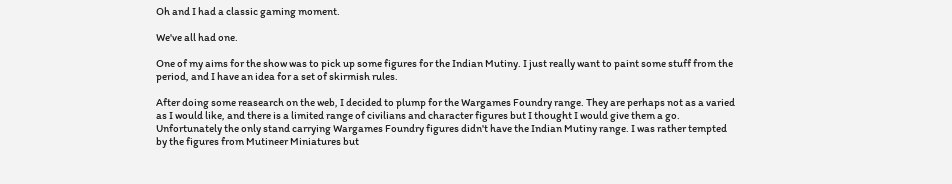Oh and I had a classic gaming moment.

We've all had one.

One of my aims for the show was to pick up some figures for the Indian Mutiny. I just really want to paint some stuff from the period, and I have an idea for a set of skirmish rules.

After doing some reasearch on the web, I decided to plump for the Wargames Foundry range. They are perhaps not as a varied as I would like, and there is a limited range of civilians and character figures but I thought I would give them a go. Unfortunately the only stand carrying Wargames Foundry figures didn't have the Indian Mutiny range. I was rather tempted by the figures from Mutineer Miniatures but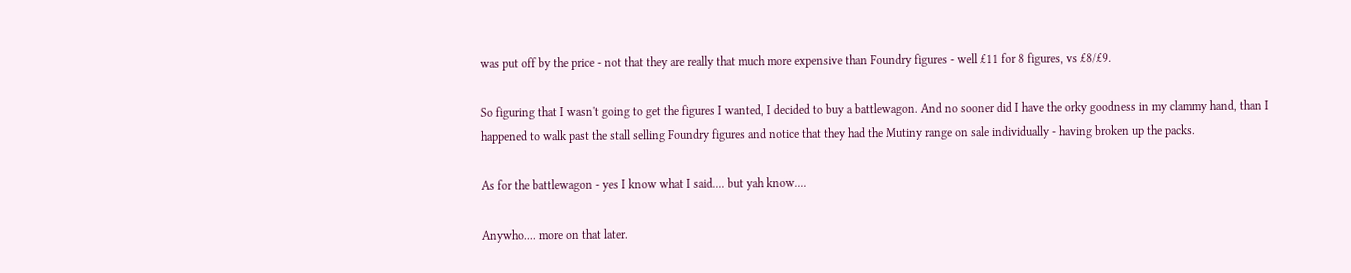was put off by the price - not that they are really that much more expensive than Foundry figures - well £11 for 8 figures, vs £8/£9.

So figuring that I wasn't going to get the figures I wanted, I decided to buy a battlewagon. And no sooner did I have the orky goodness in my clammy hand, than I happened to walk past the stall selling Foundry figures and notice that they had the Mutiny range on sale individually - having broken up the packs.

As for the battlewagon - yes I know what I said.... but yah know....

Anywho.... more on that later.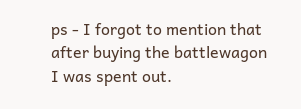ps - I forgot to mention that after buying the battlewagon I was spent out.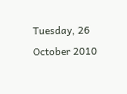Tuesday, 26 October 2010